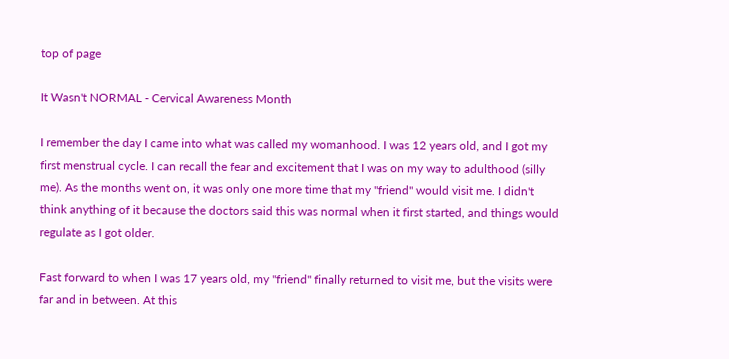top of page

It Wasn't NORMAL - Cervical Awareness Month

I remember the day I came into what was called my womanhood. I was 12 years old, and I got my first menstrual cycle. I can recall the fear and excitement that I was on my way to adulthood (silly me). As the months went on, it was only one more time that my "friend" would visit me. I didn't think anything of it because the doctors said this was normal when it first started, and things would regulate as I got older.

Fast forward to when I was 17 years old, my "friend" finally returned to visit me, but the visits were far and in between. At this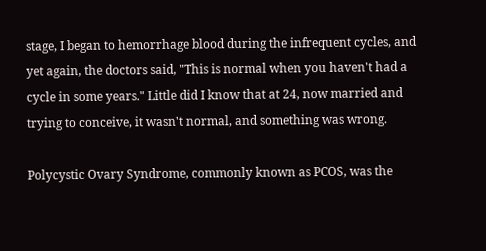stage, I began to hemorrhage blood during the infrequent cycles, and yet again, the doctors said, "This is normal when you haven't had a cycle in some years." Little did I know that at 24, now married and trying to conceive, it wasn't normal, and something was wrong.

Polycystic Ovary Syndrome, commonly known as PCOS, was the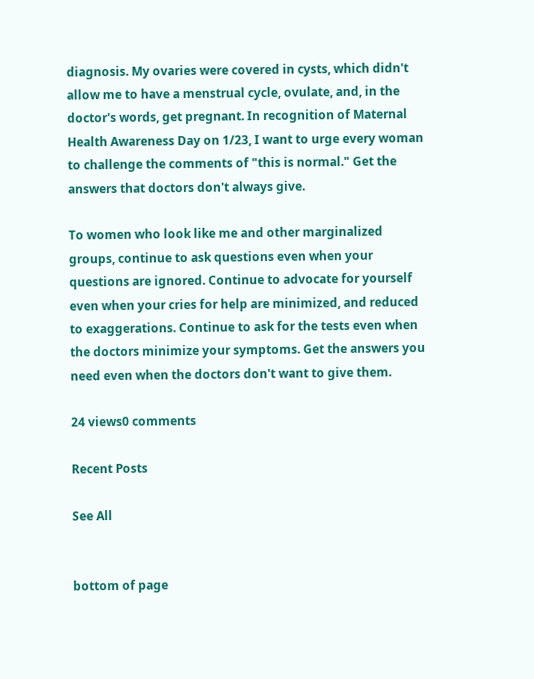diagnosis. My ovaries were covered in cysts, which didn't allow me to have a menstrual cycle, ovulate, and, in the doctor's words, get pregnant. In recognition of Maternal Health Awareness Day on 1/23, I want to urge every woman to challenge the comments of "this is normal." Get the answers that doctors don't always give.

To women who look like me and other marginalized groups, continue to ask questions even when your questions are ignored. Continue to advocate for yourself even when your cries for help are minimized, and reduced to exaggerations. Continue to ask for the tests even when the doctors minimize your symptoms. Get the answers you need even when the doctors don't want to give them.

24 views0 comments

Recent Posts

See All


bottom of page